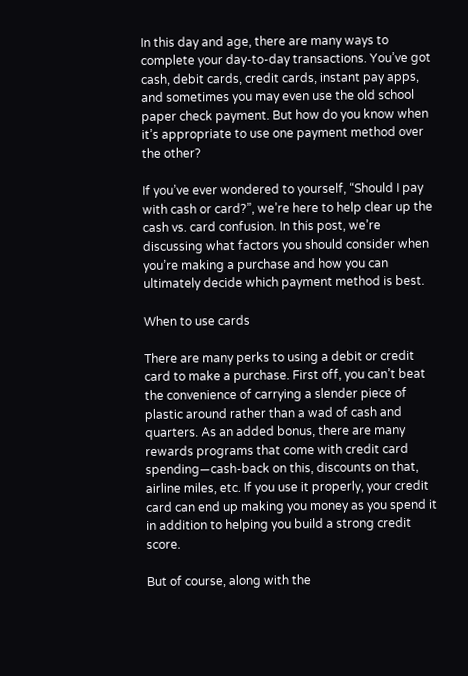In this day and age, there are many ways to complete your day-to-day transactions. You’ve got cash, debit cards, credit cards, instant pay apps, and sometimes you may even use the old school paper check payment. But how do you know when it’s appropriate to use one payment method over the other?

If you’ve ever wondered to yourself, “Should I pay with cash or card?”, we’re here to help clear up the cash vs. card confusion. In this post, we’re discussing what factors you should consider when you’re making a purchase and how you can ultimately decide which payment method is best.

When to use cards

There are many perks to using a debit or credit card to make a purchase. First off, you can’t beat the convenience of carrying a slender piece of plastic around rather than a wad of cash and quarters. As an added bonus, there are many rewards programs that come with credit card spending—cash-back on this, discounts on that, airline miles, etc. If you use it properly, your credit card can end up making you money as you spend it in addition to helping you build a strong credit score.

But of course, along with the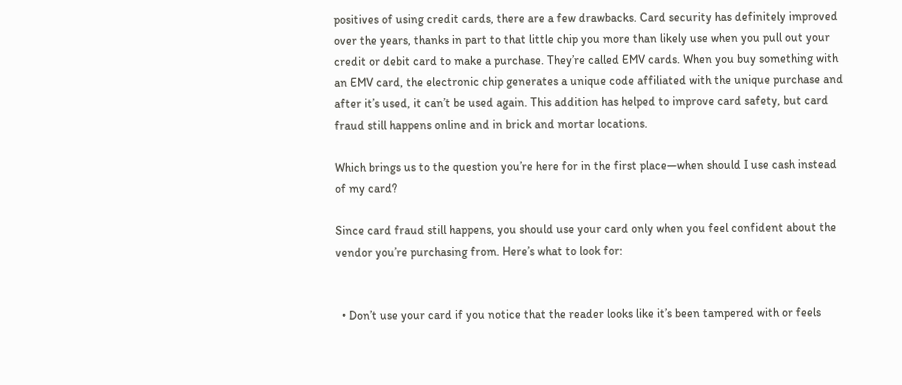positives of using credit cards, there are a few drawbacks. Card security has definitely improved over the years, thanks in part to that little chip you more than likely use when you pull out your credit or debit card to make a purchase. They’re called EMV cards. When you buy something with an EMV card, the electronic chip generates a unique code affiliated with the unique purchase and after it’s used, it can’t be used again. This addition has helped to improve card safety, but card fraud still happens online and in brick and mortar locations.

Which brings us to the question you’re here for in the first place—when should I use cash instead of my card?

Since card fraud still happens, you should use your card only when you feel confident about the vendor you’re purchasing from. Here’s what to look for:


  • Don’t use your card if you notice that the reader looks like it’s been tampered with or feels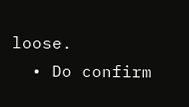loose.
  • Do confirm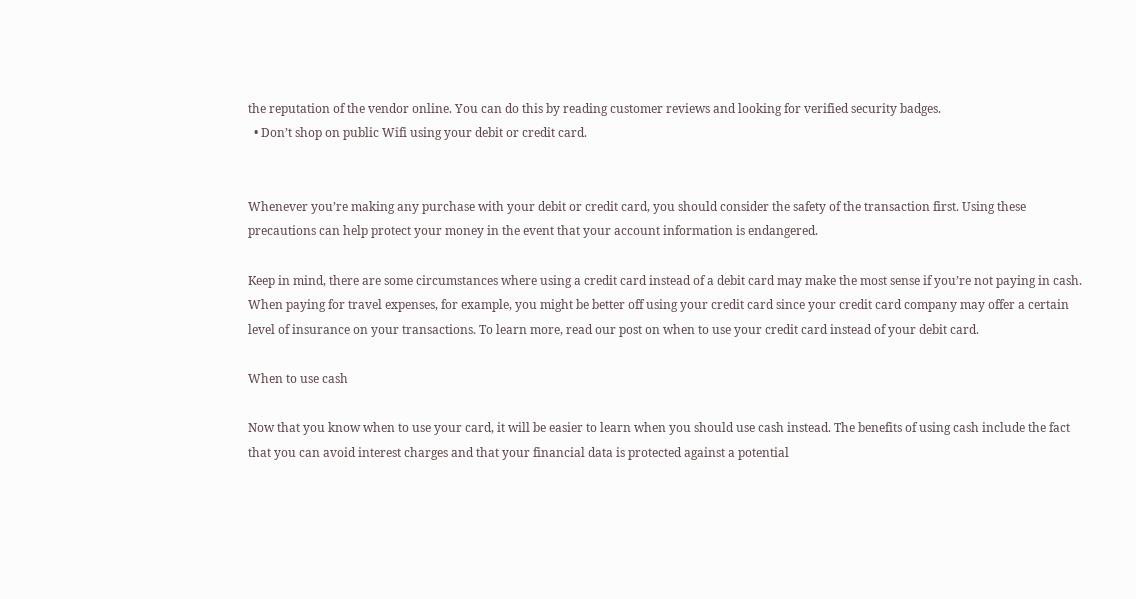the reputation of the vendor online. You can do this by reading customer reviews and looking for verified security badges.
  • Don’t shop on public Wifi using your debit or credit card.


Whenever you’re making any purchase with your debit or credit card, you should consider the safety of the transaction first. Using these precautions can help protect your money in the event that your account information is endangered.

Keep in mind, there are some circumstances where using a credit card instead of a debit card may make the most sense if you’re not paying in cash. When paying for travel expenses, for example, you might be better off using your credit card since your credit card company may offer a certain level of insurance on your transactions. To learn more, read our post on when to use your credit card instead of your debit card.

When to use cash

Now that you know when to use your card, it will be easier to learn when you should use cash instead. The benefits of using cash include the fact that you can avoid interest charges and that your financial data is protected against a potential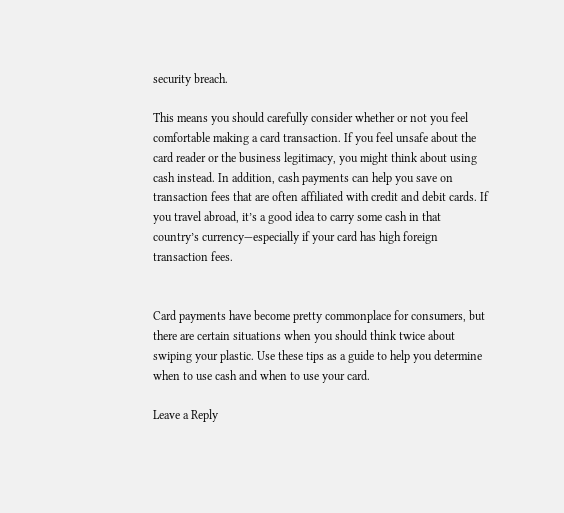security breach.

This means you should carefully consider whether or not you feel comfortable making a card transaction. If you feel unsafe about the card reader or the business legitimacy, you might think about using cash instead. In addition, cash payments can help you save on transaction fees that are often affiliated with credit and debit cards. If you travel abroad, it’s a good idea to carry some cash in that country’s currency—especially if your card has high foreign transaction fees.


Card payments have become pretty commonplace for consumers, but there are certain situations when you should think twice about swiping your plastic. Use these tips as a guide to help you determine when to use cash and when to use your card.

Leave a Reply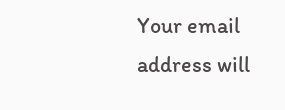Your email address will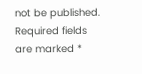not be published. Required fields are marked *